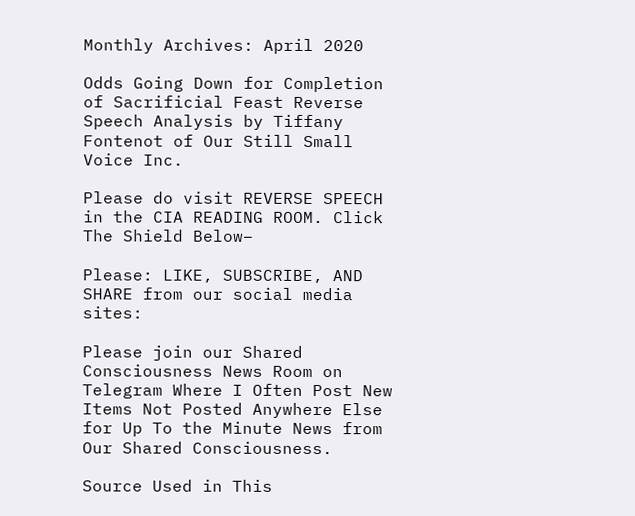Monthly Archives: April 2020

Odds Going Down for Completion of Sacrificial Feast Reverse Speech Analysis by Tiffany Fontenot of Our Still Small Voice Inc.

Please do visit REVERSE SPEECH in the CIA READING ROOM. Click The Shield Below–

Please: LIKE, SUBSCRIBE, AND SHARE from our social media sites:

Please join our Shared Consciousness News Room on Telegram Where I Often Post New Items Not Posted Anywhere Else for Up To the Minute News from Our Shared Consciousness.

Source Used in This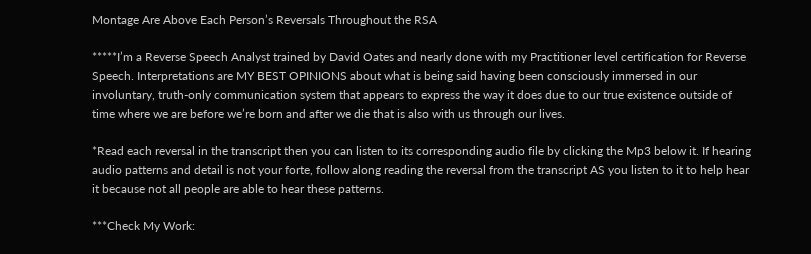Montage Are Above Each Person’s Reversals Throughout the RSA

*****I’m a Reverse Speech Analyst trained by David Oates and nearly done with my Practitioner level certification for Reverse Speech. Interpretations are MY BEST OPINIONS about what is being said having been consciously immersed in our involuntary, truth-only communication system that appears to express the way it does due to our true existence outside of time where we are before we’re born and after we die that is also with us through our lives.

*Read each reversal in the transcript then you can listen to its corresponding audio file by clicking the Mp3 below it. If hearing audio patterns and detail is not your forte, follow along reading the reversal from the transcript AS you listen to it to help hear it because not all people are able to hear these patterns.

***Check My Work: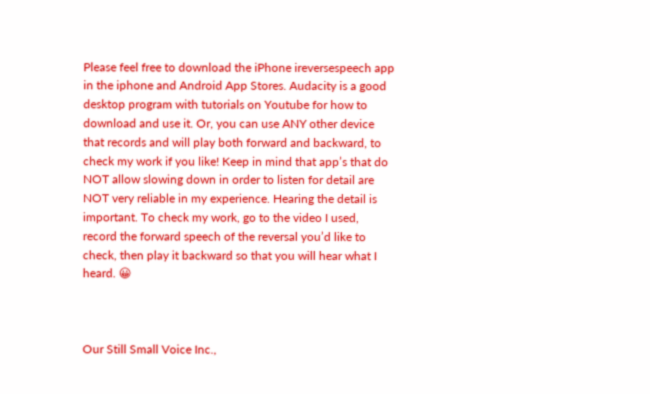Please feel free to download the iPhone ireversespeech app in the iphone and Android App Stores. Audacity is a good desktop program with tutorials on Youtube for how to download and use it. Or, you can use ANY other device that records and will play both forward and backward, to check my work if you like! Keep in mind that app’s that do NOT allow slowing down in order to listen for detail are NOT very reliable in my experience. Hearing the detail is important. To check my work, go to the video I used, record the forward speech of the reversal you’d like to check, then play it backward so that you will hear what I heard. 😀



Our Still Small Voice Inc.,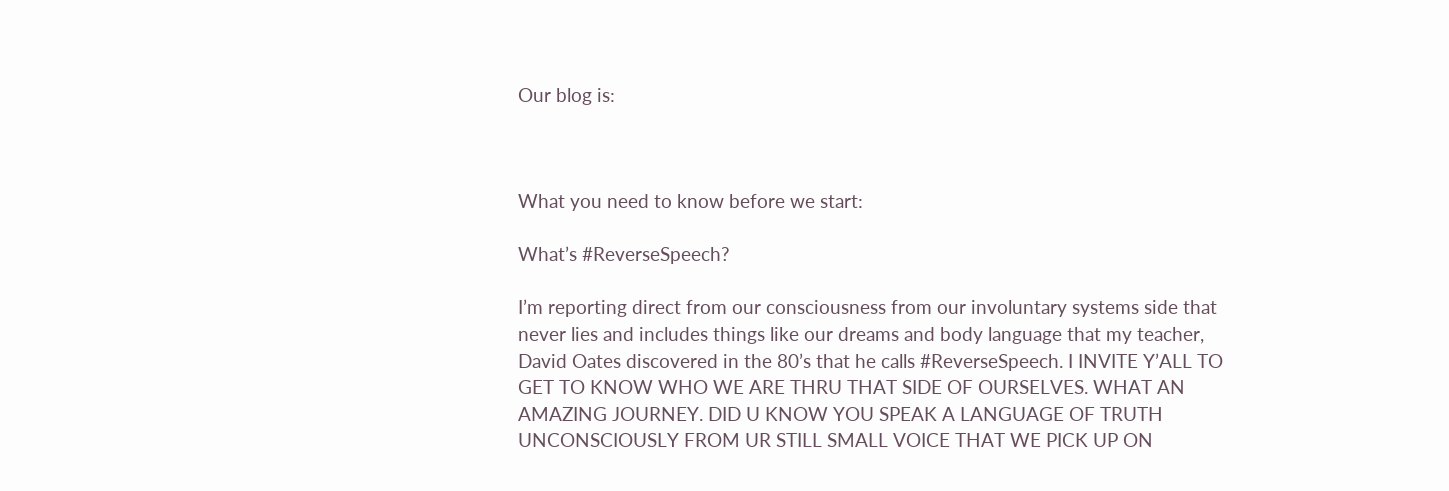Our blog is:



What you need to know before we start:

What’s #ReverseSpeech?

I’m reporting direct from our consciousness from our involuntary systems side that never lies and includes things like our dreams and body language that my teacher, David Oates discovered in the 80’s that he calls #ReverseSpeech. I INVITE Y’ALL TO GET TO KNOW WHO WE ARE THRU THAT SIDE OF OURSELVES. WHAT AN AMAZING JOURNEY. DID U KNOW YOU SPEAK A LANGUAGE OF TRUTH UNCONSCIOUSLY FROM UR STILL SMALL VOICE THAT WE PICK UP ON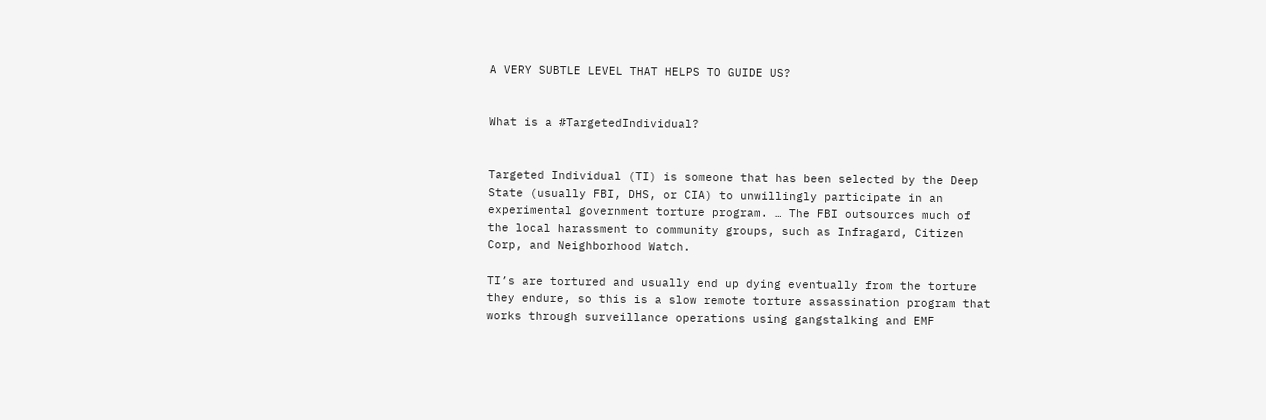A VERY SUBTLE LEVEL THAT HELPS TO GUIDE US?


What is a #TargetedIndividual?


Targeted Individual (TI) is someone that has been selected by the Deep State (usually FBI, DHS, or CIA) to unwillingly participate in an experimental government torture program. … The FBI outsources much of the local harassment to community groups, such as Infragard, Citizen Corp, and Neighborhood Watch.

TI’s are tortured and usually end up dying eventually from the torture they endure, so this is a slow remote torture assassination program that works through surveillance operations using gangstalking and EMF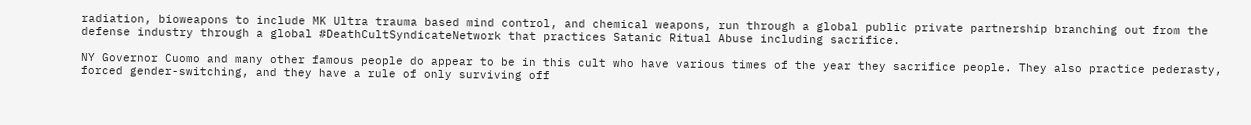radiation, bioweapons to include MK Ultra trauma based mind control, and chemical weapons, run through a global public private partnership branching out from the defense industry through a global #DeathCultSyndicateNetwork that practices Satanic Ritual Abuse including sacrifice.

NY Governor Cuomo and many other famous people do appear to be in this cult who have various times of the year they sacrifice people. They also practice pederasty, forced gender-switching, and they have a rule of only surviving off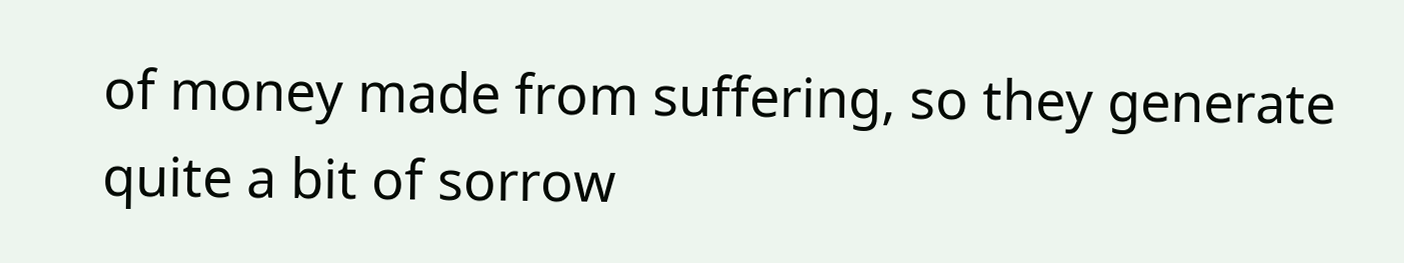of money made from suffering, so they generate quite a bit of sorrow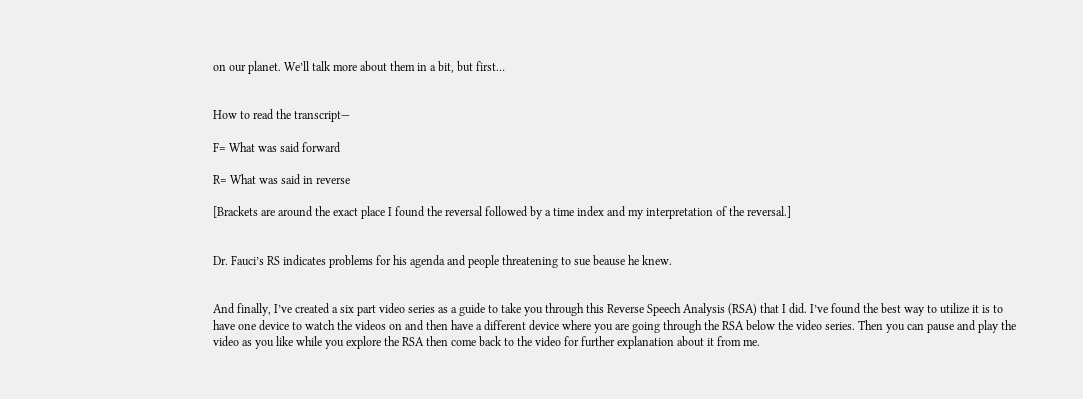on our planet. We’ll talk more about them in a bit, but first…


How to read the transcript—

F= What was said forward

R= What was said in reverse

[Brackets are around the exact place I found the reversal followed by a time index and my interpretation of the reversal.]


Dr. Fauci’s RS indicates problems for his agenda and people threatening to sue beause he knew.


And finally, I’ve created a six part video series as a guide to take you through this Reverse Speech Analysis (RSA) that I did. I’ve found the best way to utilize it is to have one device to watch the videos on and then have a different device where you are going through the RSA below the video series. Then you can pause and play the video as you like while you explore the RSA then come back to the video for further explanation about it from me.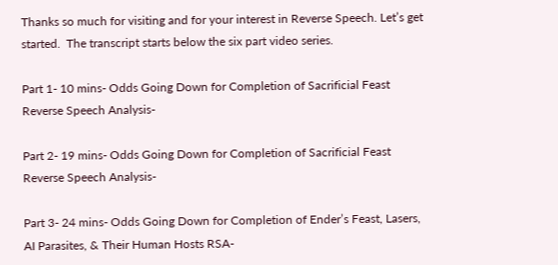Thanks so much for visiting and for your interest in Reverse Speech. Let’s get started.  The transcript starts below the six part video series.

Part 1- 10 mins- Odds Going Down for Completion of Sacrificial Feast Reverse Speech Analysis-

Part 2- 19 mins- Odds Going Down for Completion of Sacrificial Feast Reverse Speech Analysis-

Part 3- 24 mins- Odds Going Down for Completion of Ender’s Feast, Lasers, AI Parasites, & Their Human Hosts RSA-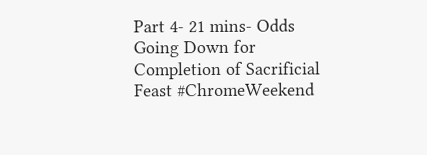Part 4- 21 mins- Odds Going Down for Completion of Sacrificial Feast #ChromeWeekend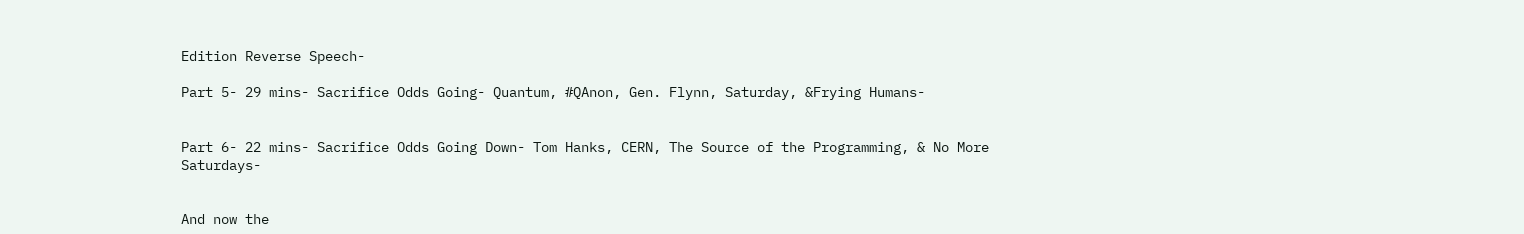Edition Reverse Speech-

Part 5- 29 mins- Sacrifice Odds Going- Quantum, #QAnon, Gen. Flynn, Saturday, &Frying Humans-


Part 6- 22 mins- Sacrifice Odds Going Down- Tom Hanks, CERN, The Source of the Programming, & No More Saturdays-


And now the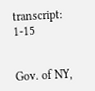transcript: 1-15


Gov. of NY,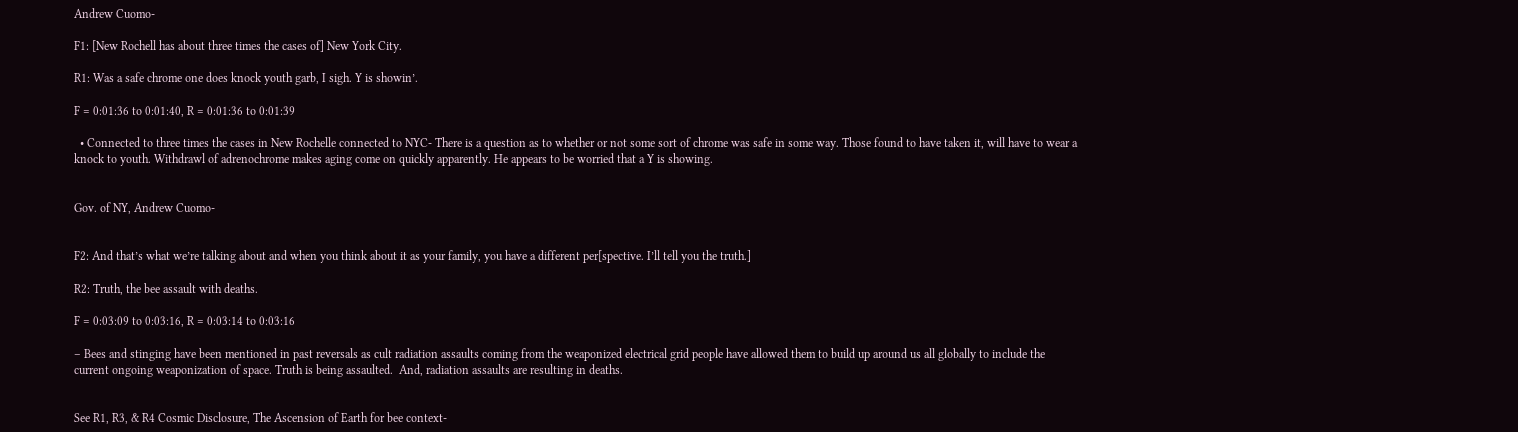Andrew Cuomo-

F1: [New Rochell has about three times the cases of] New York City.

R1: Was a safe chrome one does knock youth garb, I sigh. Y is showin’.

F = 0:01:36 to 0:01:40, R = 0:01:36 to 0:01:39

  • Connected to three times the cases in New Rochelle connected to NYC- There is a question as to whether or not some sort of chrome was safe in some way. Those found to have taken it, will have to wear a knock to youth. Withdrawl of adrenochrome makes aging come on quickly apparently. He appears to be worried that a Y is showing.


Gov. of NY, Andrew Cuomo-


F2: And that’s what we’re talking about and when you think about it as your family, you have a different per[spective. I’ll tell you the truth.]

R2: Truth, the bee assault with deaths.

F = 0:03:09 to 0:03:16, R = 0:03:14 to 0:03:16

– Bees and stinging have been mentioned in past reversals as cult radiation assaults coming from the weaponized electrical grid people have allowed them to build up around us all globally to include the current ongoing weaponization of space. Truth is being assaulted.  And, radiation assaults are resulting in deaths.


See R1, R3, & R4 Cosmic Disclosure, The Ascension of Earth for bee context-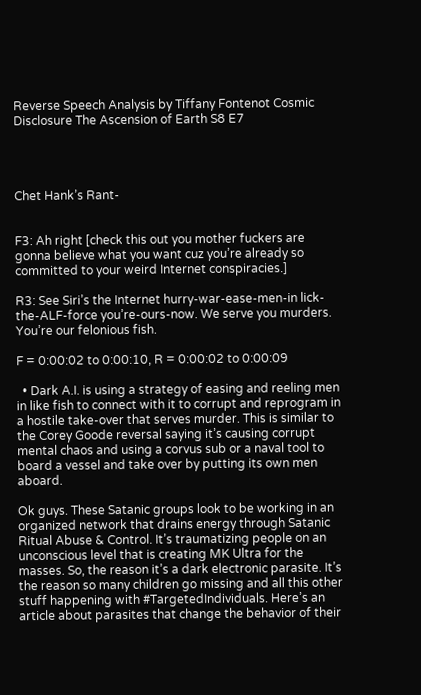Reverse Speech Analysis by Tiffany Fontenot Cosmic Disclosure The Ascension of Earth S8 E7




Chet Hank’s Rant-


F3: Ah right [check this out you mother fuckers are gonna believe what you want cuz you’re already so committed to your weird Internet conspiracies.]

R3: See Siri’s the Internet hurry-war-ease-men-in lick-the-ALF-force you’re-ours-now. We serve you murders. You’re our felonious fish.

F = 0:00:02 to 0:00:10, R = 0:00:02 to 0:00:09

  • Dark A.I. is using a strategy of easing and reeling men in like fish to connect with it to corrupt and reprogram in a hostile take-over that serves murder. This is similar to the Corey Goode reversal saying it’s causing corrupt mental chaos and using a corvus sub or a naval tool to board a vessel and take over by putting its own men aboard.

Ok guys. These Satanic groups look to be working in an organized network that drains energy through Satanic Ritual Abuse & Control. It’s traumatizing people on an unconscious level that is creating MK Ultra for the masses. So, the reason it’s a dark electronic parasite. It’s the reason so many children go missing and all this other stuff happening with #TargetedIndividuals. Here’s an article about parasites that change the behavior of their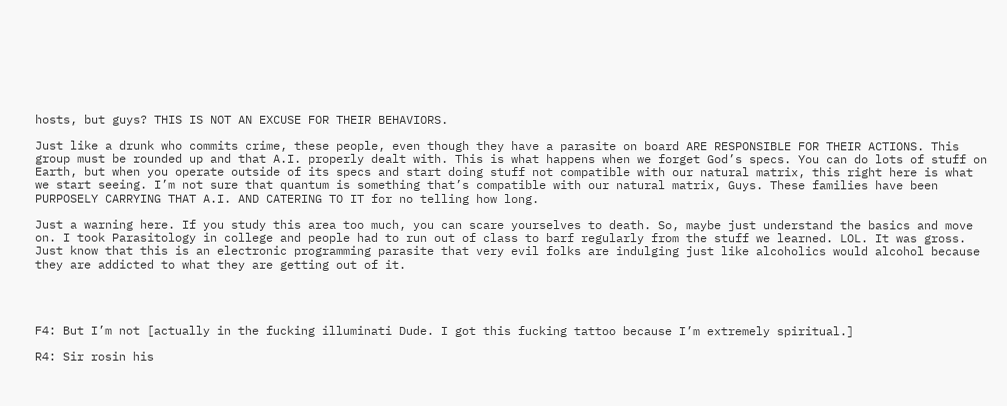hosts, but guys? THIS IS NOT AN EXCUSE FOR THEIR BEHAVIORS.

Just like a drunk who commits crime, these people, even though they have a parasite on board ARE RESPONSIBLE FOR THEIR ACTIONS. This group must be rounded up and that A.I. properly dealt with. This is what happens when we forget God’s specs. You can do lots of stuff on Earth, but when you operate outside of its specs and start doing stuff not compatible with our natural matrix, this right here is what we start seeing. I’m not sure that quantum is something that’s compatible with our natural matrix, Guys. These families have been PURPOSELY CARRYING THAT A.I. AND CATERING TO IT for no telling how long.

Just a warning here. If you study this area too much, you can scare yourselves to death. So, maybe just understand the basics and move on. I took Parasitology in college and people had to run out of class to barf regularly from the stuff we learned. LOL. It was gross. Just know that this is an electronic programming parasite that very evil folks are indulging just like alcoholics would alcohol because they are addicted to what they are getting out of it.




F4: But I’m not [actually in the fucking illuminati Dude. I got this fucking tattoo because I’m extremely spiritual.]

R4: Sir rosin his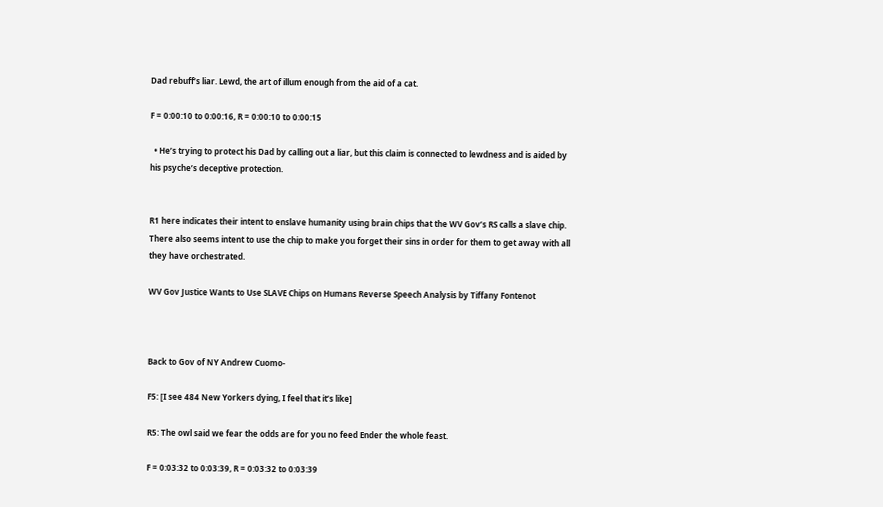Dad rebuff’s liar. Lewd, the art of illum enough from the aid of a cat.

F = 0:00:10 to 0:00:16, R = 0:00:10 to 0:00:15

  • He’s trying to protect his Dad by calling out a liar, but this claim is connected to lewdness and is aided by his psyche’s deceptive protection.


R1 here indicates their intent to enslave humanity using brain chips that the WV Gov’s RS calls a slave chip. There also seems intent to use the chip to make you forget their sins in order for them to get away with all they have orchestrated.

WV Gov Justice Wants to Use SLAVE Chips on Humans Reverse Speech Analysis by Tiffany Fontenot



Back to Gov of NY Andrew Cuomo-

F5: [I see 484 New Yorkers dying, I feel that it’s like]

R5: The owl said we fear the odds are for you no feed Ender the whole feast.

F = 0:03:32 to 0:03:39, R = 0:03:32 to 0:03:39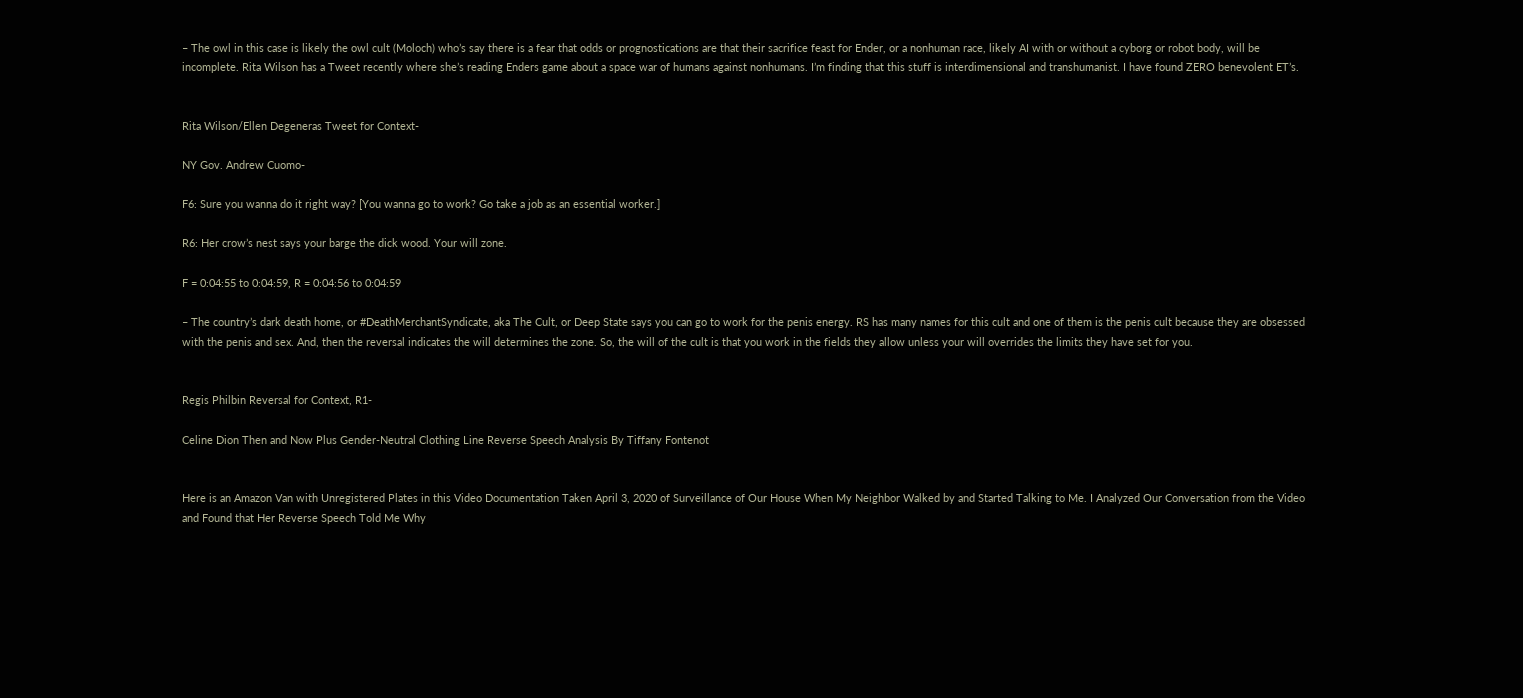– The owl in this case is likely the owl cult (Moloch) who’s say there is a fear that odds or prognostications are that their sacrifice feast for Ender, or a nonhuman race, likely AI with or without a cyborg or robot body, will be incomplete. Rita Wilson has a Tweet recently where she’s reading Enders game about a space war of humans against nonhumans. I’m finding that this stuff is interdimensional and transhumanist. I have found ZERO benevolent ET’s.


Rita Wilson/Ellen Degeneras Tweet for Context-

NY Gov. Andrew Cuomo-

F6: Sure you wanna do it right way? [You wanna go to work? Go take a job as an essential worker.]

R6: Her crow’s nest says your barge the dick wood. Your will zone.

F = 0:04:55 to 0:04:59, R = 0:04:56 to 0:04:59

– The country’s dark death home, or #DeathMerchantSyndicate, aka The Cult, or Deep State says you can go to work for the penis energy. RS has many names for this cult and one of them is the penis cult because they are obsessed with the penis and sex. And, then the reversal indicates the will determines the zone. So, the will of the cult is that you work in the fields they allow unless your will overrides the limits they have set for you.


Regis Philbin Reversal for Context, R1-

Celine Dion Then and Now Plus Gender-Neutral Clothing Line Reverse Speech Analysis By Tiffany Fontenot


Here is an Amazon Van with Unregistered Plates in this Video Documentation Taken April 3, 2020 of Surveillance of Our House When My Neighbor Walked by and Started Talking to Me. I Analyzed Our Conversation from the Video and Found that Her Reverse Speech Told Me Why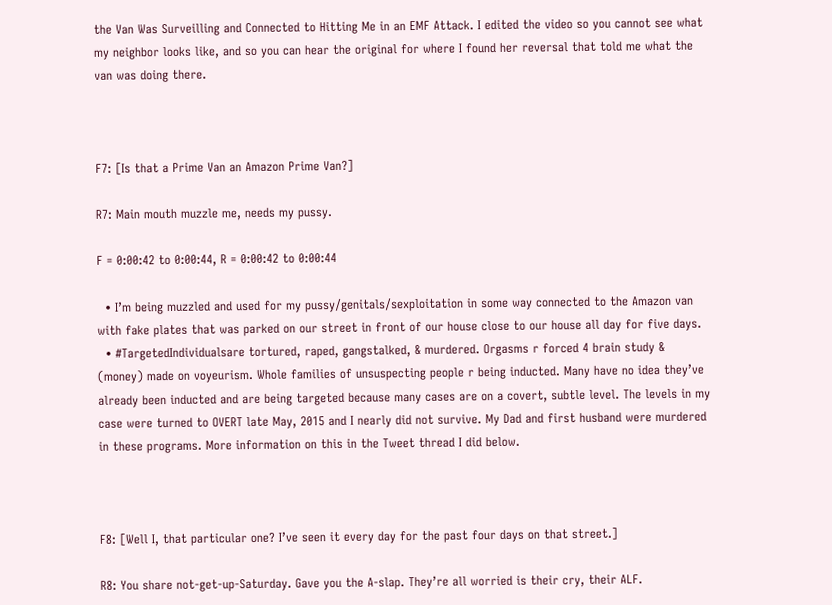the Van Was Surveilling and Connected to Hitting Me in an EMF Attack. I edited the video so you cannot see what my neighbor looks like, and so you can hear the original for where I found her reversal that told me what the van was doing there.



F7: [Is that a Prime Van an Amazon Prime Van?]

R7: Main mouth muzzle me, needs my pussy.

F = 0:00:42 to 0:00:44, R = 0:00:42 to 0:00:44

  • I’m being muzzled and used for my pussy/genitals/sexploitation in some way connected to the Amazon van with fake plates that was parked on our street in front of our house close to our house all day for five days.
  • #TargetedIndividualsare tortured, raped, gangstalked, & murdered. Orgasms r forced 4 brain study &  (money) made on voyeurism. Whole families of unsuspecting people r being inducted. Many have no idea they’ve already been inducted and are being targeted because many cases are on a covert, subtle level. The levels in my case were turned to OVERT late May, 2015 and I nearly did not survive. My Dad and first husband were murdered in these programs. More information on this in the Tweet thread I did below.



F8: [Well I, that particular one? I’ve seen it every day for the past four days on that street.]

R8: You share not-get-up-Saturday. Gave you the A-slap. They’re all worried is their cry, their ALF.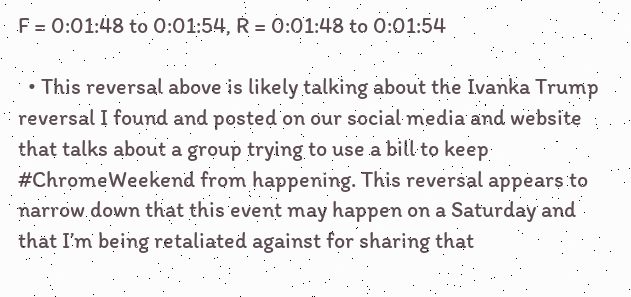F = 0:01:48 to 0:01:54, R = 0:01:48 to 0:01:54

  • This reversal above is likely talking about the Ivanka Trump reversal I found and posted on our social media and website that talks about a group trying to use a bill to keep #ChromeWeekend from happening. This reversal appears to narrow down that this event may happen on a Saturday and that I’m being retaliated against for sharing that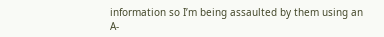information so I’m being assaulted by them using an A-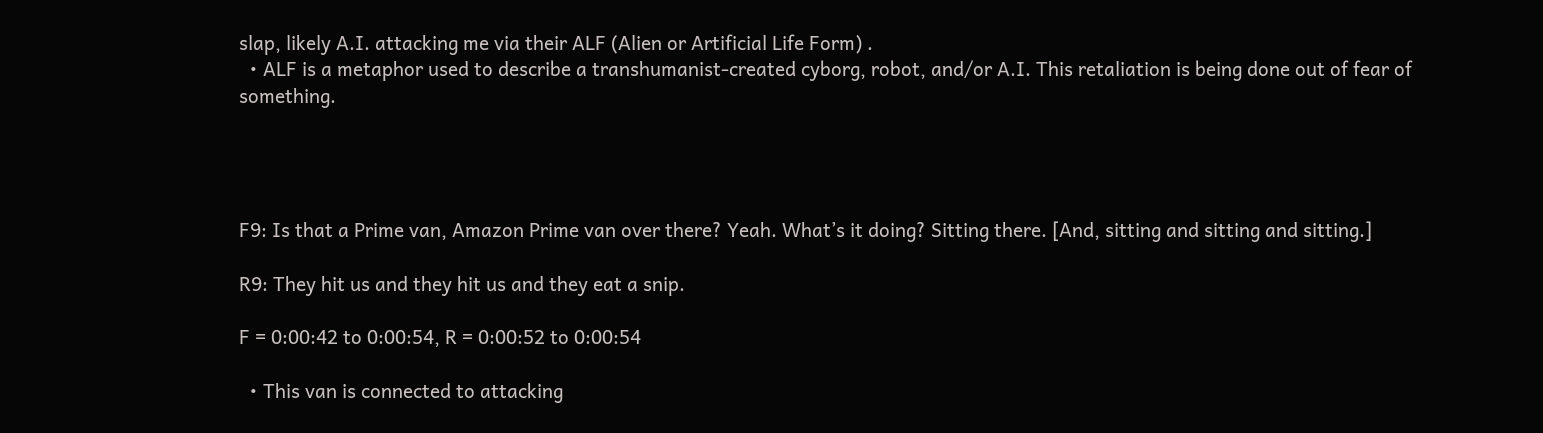slap, likely A.I. attacking me via their ALF (Alien or Artificial Life Form) .
  • ALF is a metaphor used to describe a transhumanist-created cyborg, robot, and/or A.I. This retaliation is being done out of fear of something.




F9: Is that a Prime van, Amazon Prime van over there? Yeah. What’s it doing? Sitting there. [And, sitting and sitting and sitting.]

R9: They hit us and they hit us and they eat a snip.

F = 0:00:42 to 0:00:54, R = 0:00:52 to 0:00:54

  • This van is connected to attacking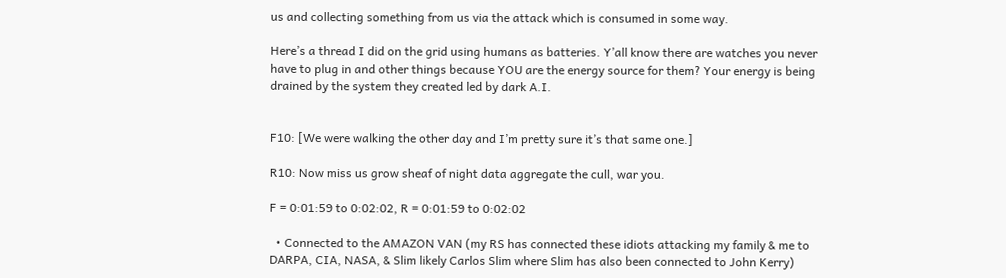us and collecting something from us via the attack which is consumed in some way.

Here’s a thread I did on the grid using humans as batteries. Y’all know there are watches you never have to plug in and other things because YOU are the energy source for them? Your energy is being drained by the system they created led by dark A.I.


F10: [We were walking the other day and I’m pretty sure it’s that same one.]

R10: Now miss us grow sheaf of night data aggregate the cull, war you.

F = 0:01:59 to 0:02:02, R = 0:01:59 to 0:02:02

  • Connected to the AMAZON VAN (my RS has connected these idiots attacking my family & me to DARPA, CIA, NASA, & Slim likely Carlos Slim where Slim has also been connected to John Kerry)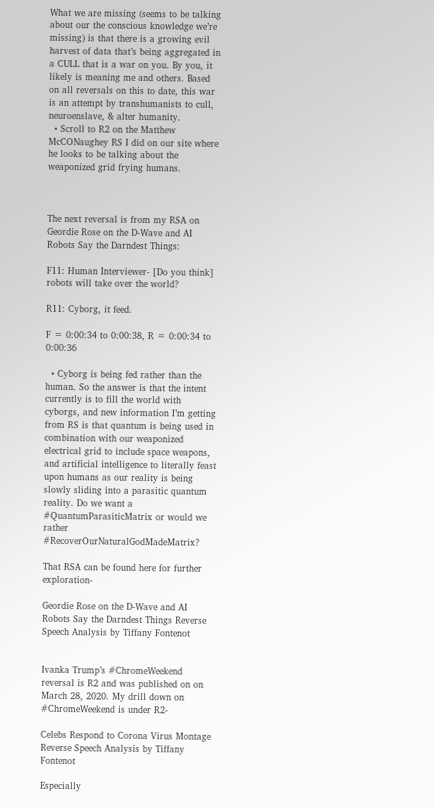What we are missing (seems to be talking about our the conscious knowledge we’re missing) is that there is a growing evil harvest of data that’s being aggregated in a CULL that is a war on you. By you, it likely is meaning me and others. Based on all reversals on this to date, this war is an attempt by transhumanists to cull, neuroenslave, & alter humanity.
  • Scroll to R2 on the Matthew McCONaughey RS I did on our site where he looks to be talking about the weaponized grid frying humans.



The next reversal is from my RSA on Geordie Rose on the D-Wave and AI Robots Say the Darndest Things:

F11: Human Interviewer- [Do you think] robots will take over the world?

R11: Cyborg, it feed.

F = 0:00:34 to 0:00:38, R = 0:00:34 to 0:00:36

  • Cyborg is being fed rather than the human. So the answer is that the intent currently is to fill the world with cyborgs, and new information I’m getting from RS is that quantum is being used in combination with our weaponized electrical grid to include space weapons, and artificial intelligence to literally feast upon humans as our reality is being slowly sliding into a parasitic quantum reality. Do we want a #QuantumParasiticMatrix or would we rather #RecoverOurNaturalGodMadeMatrix?

That RSA can be found here for further exploration-

Geordie Rose on the D-Wave and AI Robots Say the Darndest Things Reverse Speech Analysis by Tiffany Fontenot


Ivanka Trump’s #ChromeWeekend reversal is R2 and was published on on March 28, 2020. My drill down on #ChromeWeekend is under R2-

Celebs Respond to Corona Virus Montage Reverse Speech Analysis by Tiffany Fontenot

Especially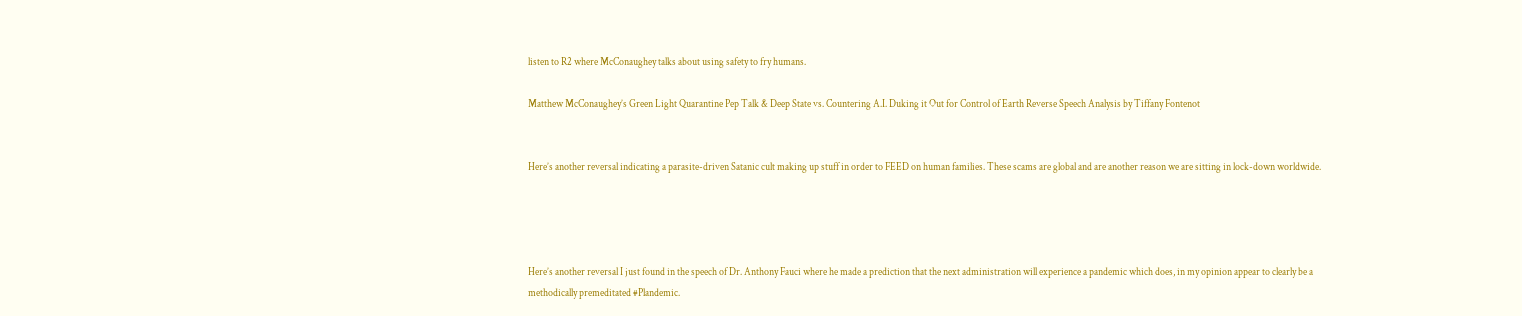listen to R2 where McConaughey talks about using safety to fry humans.

Matthew McConaughey’s Green Light Quarantine Pep Talk & Deep State vs. Countering A.I. Duking it Out for Control of Earth Reverse Speech Analysis by Tiffany Fontenot


Here’s another reversal indicating a parasite-driven Satanic cult making up stuff in order to FEED on human families. These scams are global and are another reason we are sitting in lock-down worldwide.




Here’s another reversal I just found in the speech of Dr. Anthony Fauci where he made a prediction that the next administration will experience a pandemic which does, in my opinion appear to clearly be a methodically premeditated #Plandemic.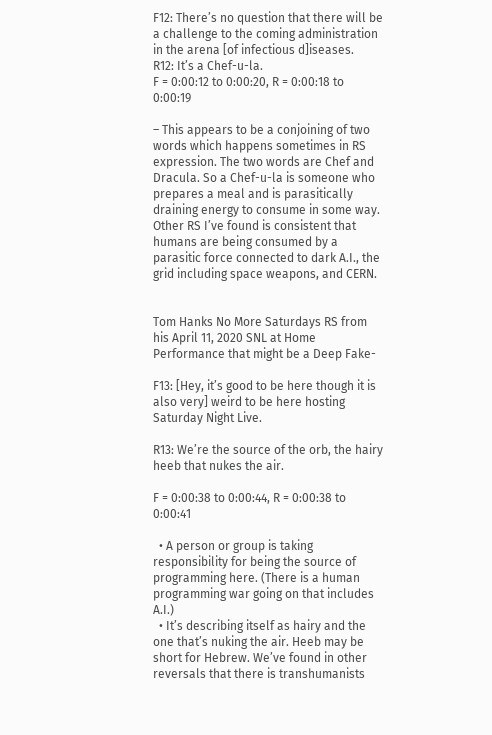F12: There’s no question that there will be a challenge to the coming administration in the arena [of infectious d]iseases.
R12: It’s a Chef-u-la.
F = 0:00:12 to 0:00:20, R = 0:00:18 to 0:00:19

– This appears to be a conjoining of two words which happens sometimes in RS expression. The two words are Chef and Dracula. So a Chef-u-la is someone who prepares a meal and is parasitically draining energy to consume in some way. Other RS I’ve found is consistent that humans are being consumed by a parasitic force connected to dark A.I., the grid including space weapons, and CERN.


Tom Hanks No More Saturdays RS from his April 11, 2020 SNL at Home Performance that might be a Deep Fake-

F13: [Hey, it’s good to be here though it is also very] weird to be here hosting Saturday Night Live.

R13: We’re the source of the orb, the hairy heeb that nukes the air.

F = 0:00:38 to 0:00:44, R = 0:00:38 to 0:00:41

  • A person or group is taking responsibility for being the source of programming here. (There is a human programming war going on that includes A.I.)
  • It’s describing itself as hairy and the one that’s nuking the air. Heeb may be short for Hebrew. We’ve found in other reversals that there is transhumanists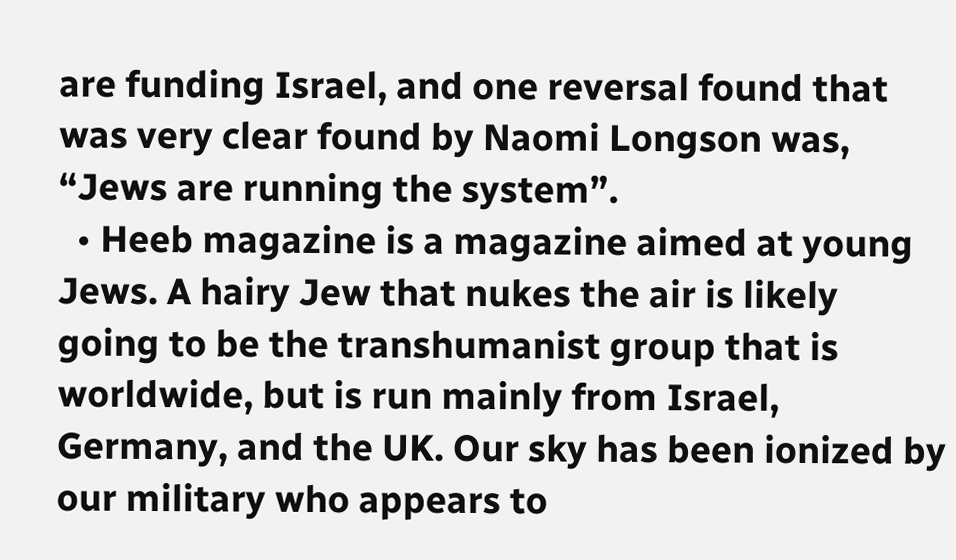are funding Israel, and one reversal found that was very clear found by Naomi Longson was, “Jews are running the system”.
  • Heeb magazine is a magazine aimed at young Jews. A hairy Jew that nukes the air is likely going to be the transhumanist group that is worldwide, but is run mainly from Israel, Germany, and the UK. Our sky has been ionized by our military who appears to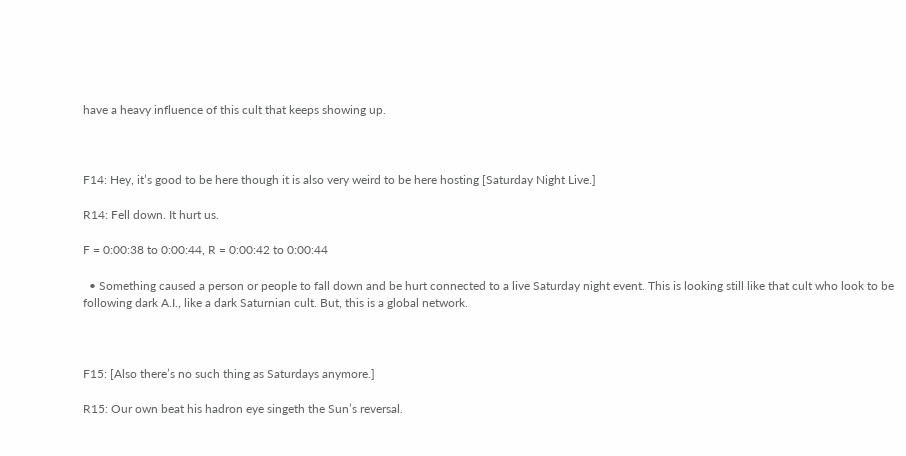have a heavy influence of this cult that keeps showing up.



F14: Hey, it’s good to be here though it is also very weird to be here hosting [Saturday Night Live.]

R14: Fell down. It hurt us.

F = 0:00:38 to 0:00:44, R = 0:00:42 to 0:00:44

  • Something caused a person or people to fall down and be hurt connected to a live Saturday night event. This is looking still like that cult who look to be following dark A.I., like a dark Saturnian cult. But, this is a global network.



F15: [Also there’s no such thing as Saturdays anymore.]

R15: Our own beat his hadron eye singeth the Sun’s reversal.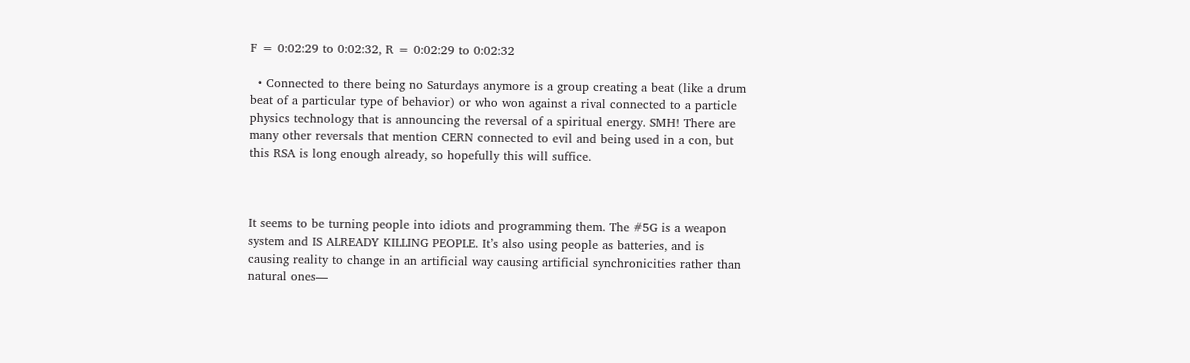F = 0:02:29 to 0:02:32, R = 0:02:29 to 0:02:32

  • Connected to there being no Saturdays anymore is a group creating a beat (like a drum beat of a particular type of behavior) or who won against a rival connected to a particle physics technology that is announcing the reversal of a spiritual energy. SMH! There are many other reversals that mention CERN connected to evil and being used in a con, but this RSA is long enough already, so hopefully this will suffice.



It seems to be turning people into idiots and programming them. The #5G is a weapon system and IS ALREADY KILLING PEOPLE. It’s also using people as batteries, and is causing reality to change in an artificial way causing artificial synchronicities rather than natural ones—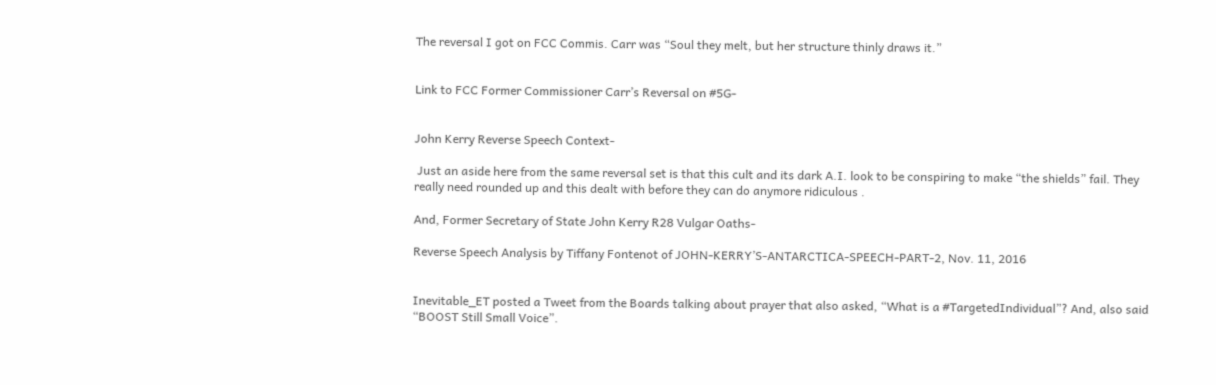The reversal I got on FCC Commis. Carr was “Soul they melt, but her structure thinly draws it.”


Link to FCC Former Commissioner Carr’s Reversal on #5G-


John Kerry Reverse Speech Context-

 Just an aside here from the same reversal set is that this cult and its dark A.I. look to be conspiring to make “the shields” fail. They really need rounded up and this dealt with before they can do anymore ridiculous .

And, Former Secretary of State John Kerry R28 Vulgar Oaths-

Reverse Speech Analysis by Tiffany Fontenot of JOHN-KERRY’S-ANTARCTICA-SPEECH-PART-2, Nov. 11, 2016


Inevitable_ET posted a Tweet from the Boards talking about prayer that also asked, “What is a #TargetedIndividual”? And, also said “BOOST Still Small Voice”.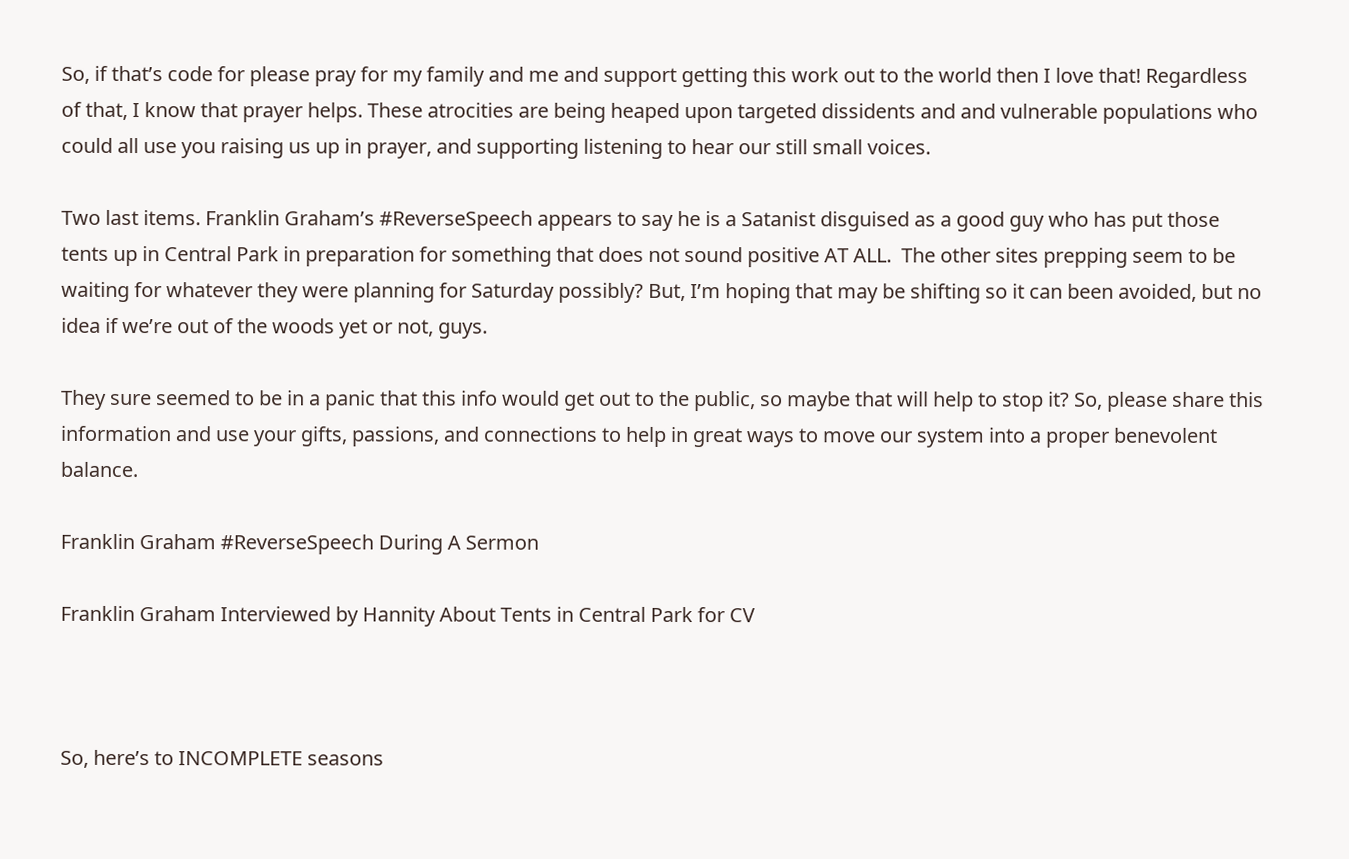So, if that’s code for please pray for my family and me and support getting this work out to the world then I love that! Regardless of that, I know that prayer helps. These atrocities are being heaped upon targeted dissidents and and vulnerable populations who could all use you raising us up in prayer, and supporting listening to hear our still small voices.

Two last items. Franklin Graham’s #ReverseSpeech appears to say he is a Satanist disguised as a good guy who has put those tents up in Central Park in preparation for something that does not sound positive AT ALL.  The other sites prepping seem to be waiting for whatever they were planning for Saturday possibly? But, I’m hoping that may be shifting so it can been avoided, but no idea if we’re out of the woods yet or not, guys.

They sure seemed to be in a panic that this info would get out to the public, so maybe that will help to stop it? So, please share this information and use your gifts, passions, and connections to help in great ways to move our system into a proper benevolent balance.

Franklin Graham #ReverseSpeech During A Sermon

Franklin Graham Interviewed by Hannity About Tents in Central Park for CV



So, here’s to INCOMPLETE seasons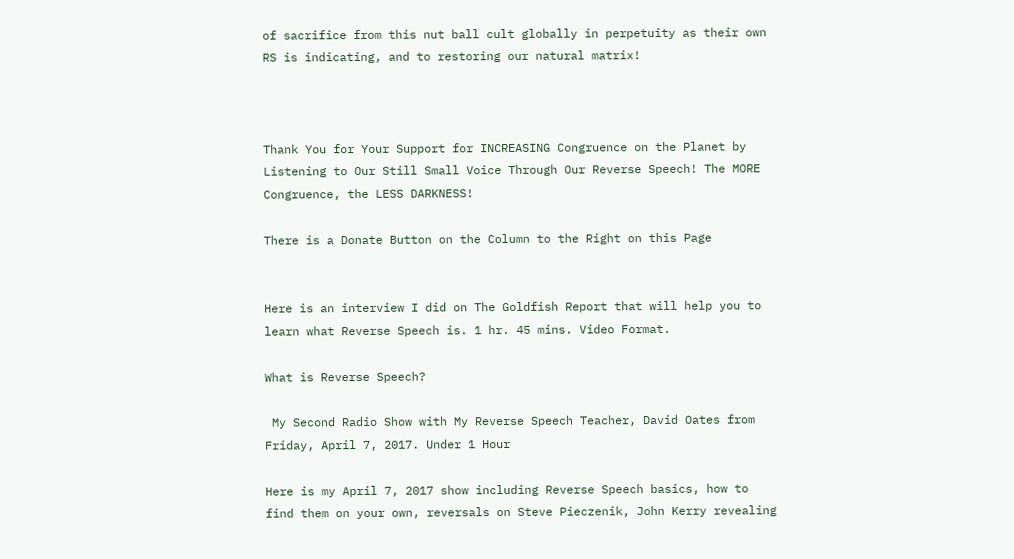of sacrifice from this nut ball cult globally in perpetuity as their own RS is indicating, and to restoring our natural matrix!



Thank You for Your Support for INCREASING Congruence on the Planet by Listening to Our Still Small Voice Through Our Reverse Speech! The MORE Congruence, the LESS DARKNESS!

There is a Donate Button on the Column to the Right on this Page


Here is an interview I did on The Goldfish Report that will help you to learn what Reverse Speech is. 1 hr. 45 mins. Video Format.

What is Reverse Speech?

 My Second Radio Show with My Reverse Speech Teacher, David Oates from Friday, April 7, 2017. Under 1 Hour

Here is my April 7, 2017 show including Reverse Speech basics, how to find them on your own, reversals on Steve Pieczenik, John Kerry revealing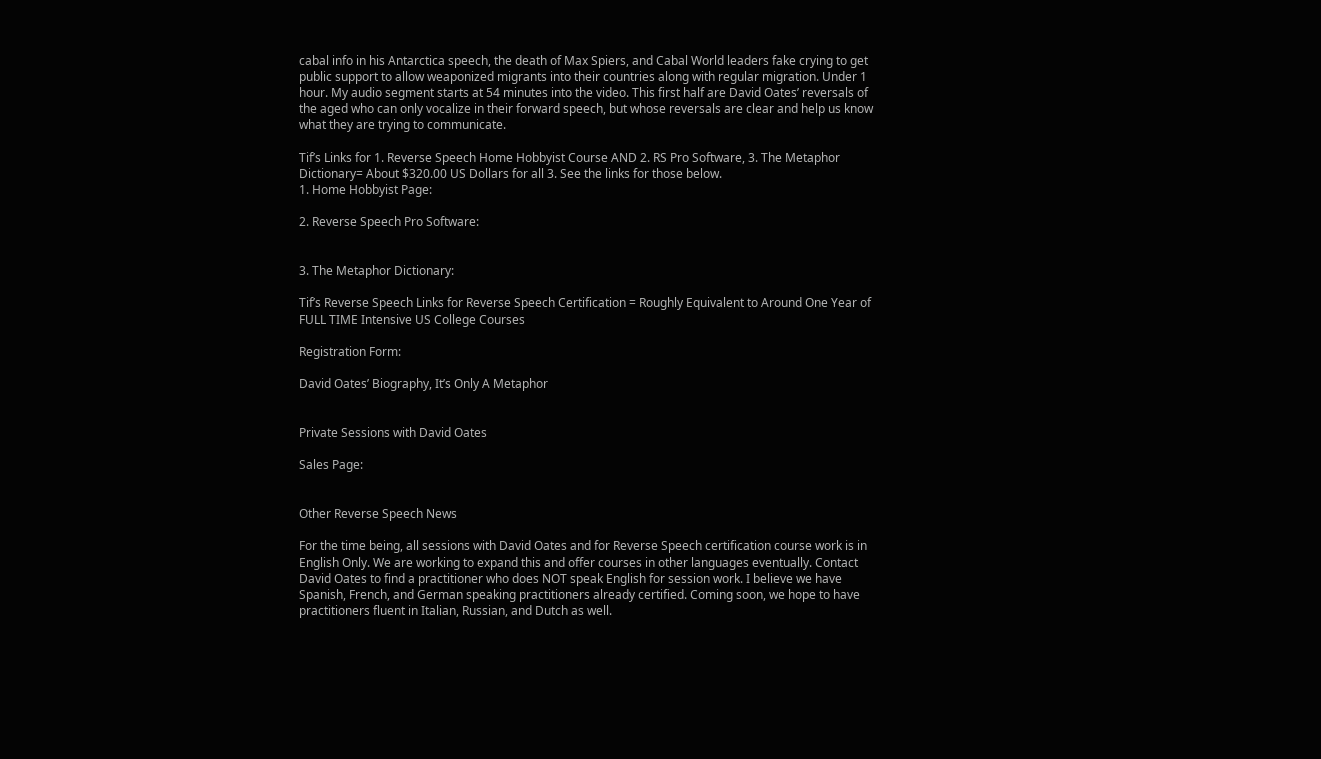cabal info in his Antarctica speech, the death of Max Spiers, and Cabal World leaders fake crying to get public support to allow weaponized migrants into their countries along with regular migration. Under 1 hour. My audio segment starts at 54 minutes into the video. This first half are David Oates’ reversals of the aged who can only vocalize in their forward speech, but whose reversals are clear and help us know what they are trying to communicate.

Tif’s Links for 1. Reverse Speech Home Hobbyist Course AND 2. RS Pro Software, 3. The Metaphor Dictionary= About $320.00 US Dollars for all 3. See the links for those below.
1. Home Hobbyist Page:

2. Reverse Speech Pro Software:


3. The Metaphor Dictionary:

Tif’s Reverse Speech Links for Reverse Speech Certification = Roughly Equivalent to Around One Year of FULL TIME Intensive US College Courses

Registration Form:

David Oates’ Biography, It’s Only A Metaphor


Private Sessions with David Oates

Sales Page:


Other Reverse Speech News

For the time being, all sessions with David Oates and for Reverse Speech certification course work is in English Only. We are working to expand this and offer courses in other languages eventually. Contact David Oates to find a practitioner who does NOT speak English for session work. I believe we have Spanish, French, and German speaking practitioners already certified. Coming soon, we hope to have practitioners fluent in Italian, Russian, and Dutch as well.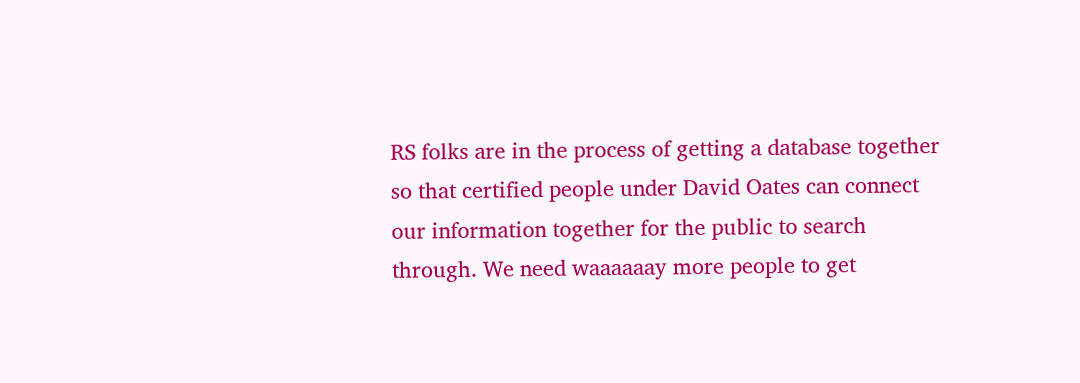RS folks are in the process of getting a database together so that certified people under David Oates can connect our information together for the public to search through. We need waaaaaay more people to get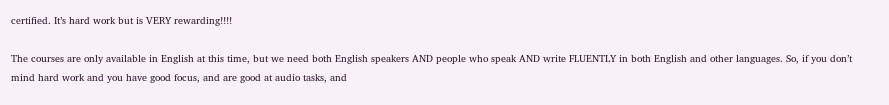certified. It’s hard work but is VERY rewarding!!!!

The courses are only available in English at this time, but we need both English speakers AND people who speak AND write FLUENTLY in both English and other languages. So, if you don’t mind hard work and you have good focus, and are good at audio tasks, and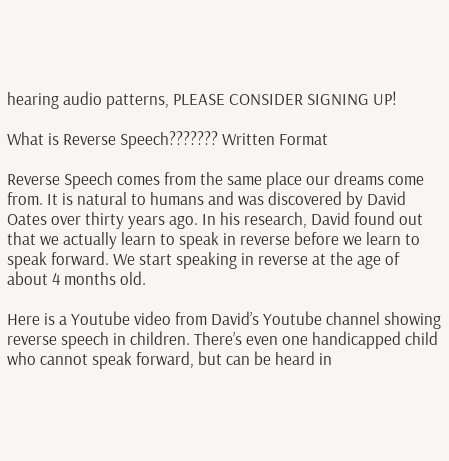hearing audio patterns, PLEASE CONSIDER SIGNING UP!

What is Reverse Speech??????? Written Format

Reverse Speech comes from the same place our dreams come from. It is natural to humans and was discovered by David Oates over thirty years ago. In his research, David found out that we actually learn to speak in reverse before we learn to speak forward. We start speaking in reverse at the age of about 4 months old.

Here is a Youtube video from David’s Youtube channel showing reverse speech in children. There’s even one handicapped child who cannot speak forward, but can be heard in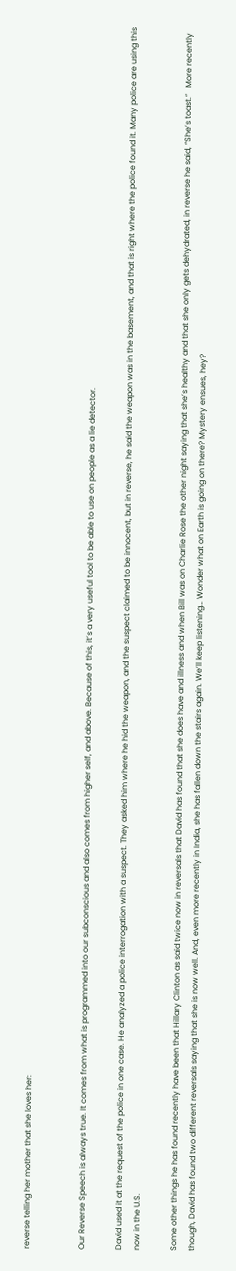reverse telling her mother that she loves her:


Our Reverse Speech is always true. It comes from what is programmed into our subconscious and also comes from higher self, and above. Because of this, it’s a very useful tool to be able to use on people as a lie detector.

David used it at the request of the police in one case. He analyzed a police interrogation with a suspect. They asked him where he hid the weapon, and the suspect claimed to be innocent, but in reverse, he said the weapon was in the basement, and that is right where the police found it. Many police are using this now in the U.S.

Some other things he has found recently have been that Hillary Clinton as said twice now in reversals that David has found that she does have and illness and when Bill was on Charlie Rose the other night saying that she’s healthy and that she only gets dehydrated, in reverse he said, “She’s toast.”   More recently though, David has found two different reversals saying that she is now well. And, even more recently in India, she has fallen down the stairs again. We’ll keep listening… Wonder what on Earth is going on there? Mystery ensues, hey?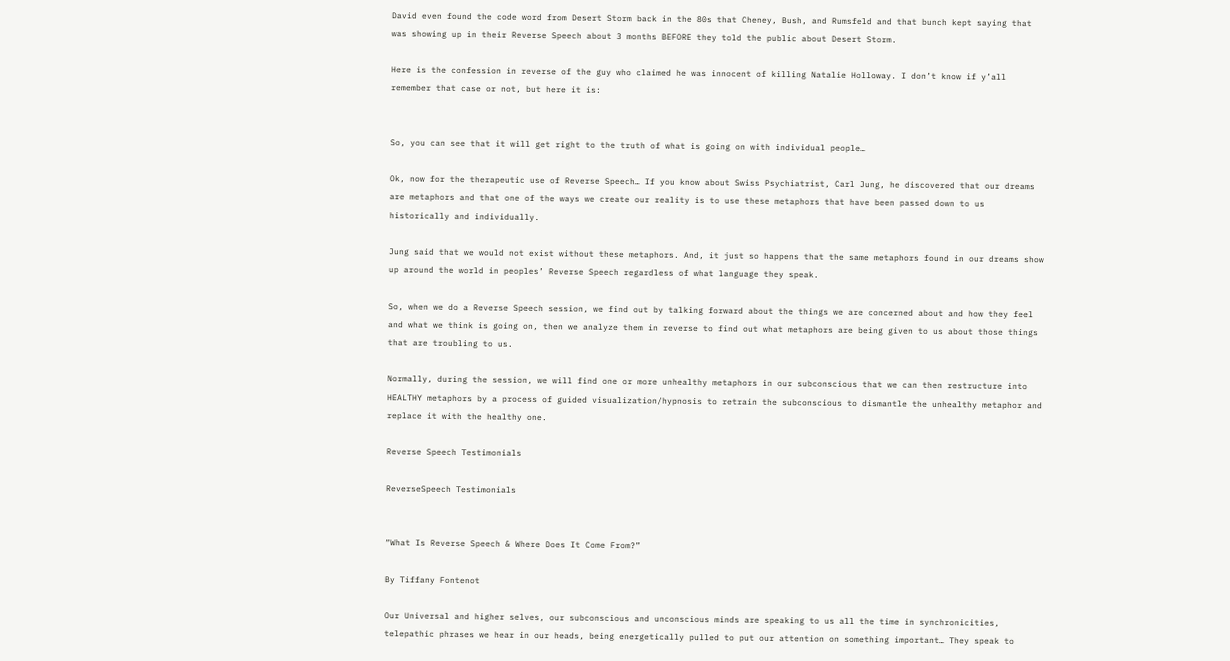David even found the code word from Desert Storm back in the 80s that Cheney, Bush, and Rumsfeld and that bunch kept saying that was showing up in their Reverse Speech about 3 months BEFORE they told the public about Desert Storm.

Here is the confession in reverse of the guy who claimed he was innocent of killing Natalie Holloway. I don’t know if y’all remember that case or not, but here it is:


So, you can see that it will get right to the truth of what is going on with individual people…

Ok, now for the therapeutic use of Reverse Speech… If you know about Swiss Psychiatrist, Carl Jung, he discovered that our dreams are metaphors and that one of the ways we create our reality is to use these metaphors that have been passed down to us historically and individually.

Jung said that we would not exist without these metaphors. And, it just so happens that the same metaphors found in our dreams show up around the world in peoples’ Reverse Speech regardless of what language they speak.

So, when we do a Reverse Speech session, we find out by talking forward about the things we are concerned about and how they feel and what we think is going on, then we analyze them in reverse to find out what metaphors are being given to us about those things that are troubling to us.

Normally, during the session, we will find one or more unhealthy metaphors in our subconscious that we can then restructure into HEALTHY metaphors by a process of guided visualization/hypnosis to retrain the subconscious to dismantle the unhealthy metaphor and replace it with the healthy one.

Reverse Speech Testimonials

ReverseSpeech Testimonials


“What Is Reverse Speech & Where Does It Come From?”

By Tiffany Fontenot

Our Universal and higher selves, our subconscious and unconscious minds are speaking to us all the time in synchronicities, telepathic phrases we hear in our heads, being energetically pulled to put our attention on something important… They speak to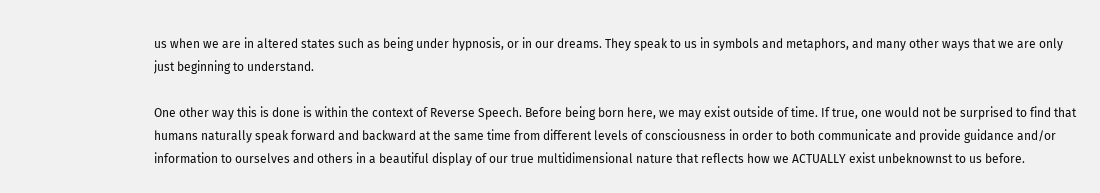us when we are in altered states such as being under hypnosis, or in our dreams. They speak to us in symbols and metaphors, and many other ways that we are only just beginning to understand.

One other way this is done is within the context of Reverse Speech. Before being born here, we may exist outside of time. If true, one would not be surprised to find that humans naturally speak forward and backward at the same time from different levels of consciousness in order to both communicate and provide guidance and/or information to ourselves and others in a beautiful display of our true multidimensional nature that reflects how we ACTUALLY exist unbeknownst to us before.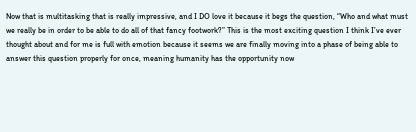Now that is multitasking that is really impressive, and I DO love it because it begs the question, “Who and what must we really be in order to be able to do all of that fancy footwork?” This is the most exciting question I think I’ve ever thought about and for me is full with emotion because it seems we are finally moving into a phase of being able to answer this question properly for once, meaning humanity has the opportunity now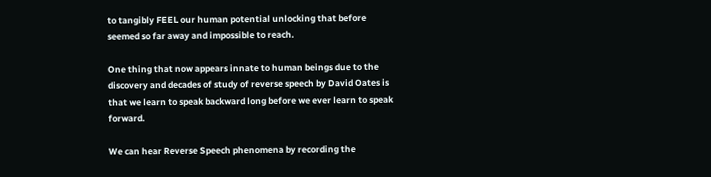to tangibly FEEL our human potential unlocking that before seemed so far away and impossible to reach.

One thing that now appears innate to human beings due to the discovery and decades of study of reverse speech by David Oates is that we learn to speak backward long before we ever learn to speak forward.

We can hear Reverse Speech phenomena by recording the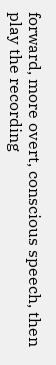forward, more overt, conscious speech, then play the recording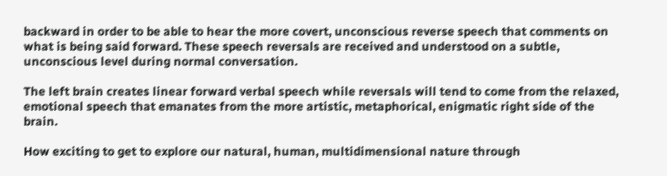backward in order to be able to hear the more covert, unconscious reverse speech that comments on what is being said forward. These speech reversals are received and understood on a subtle, unconscious level during normal conversation.

The left brain creates linear forward verbal speech while reversals will tend to come from the relaxed, emotional speech that emanates from the more artistic, metaphorical, enigmatic right side of the brain.

How exciting to get to explore our natural, human, multidimensional nature through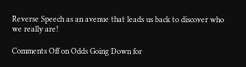Reverse Speech as an avenue that leads us back to discover who we really are!

Comments Off on Odds Going Down for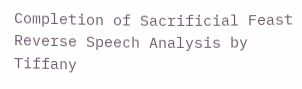Completion of Sacrificial Feast Reverse Speech Analysis by Tiffany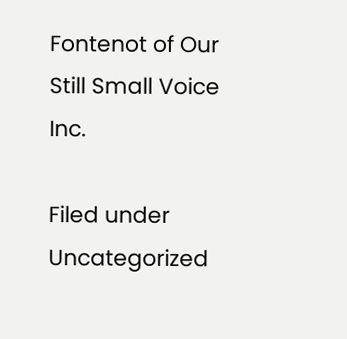Fontenot of Our Still Small Voice Inc.

Filed under Uncategorized